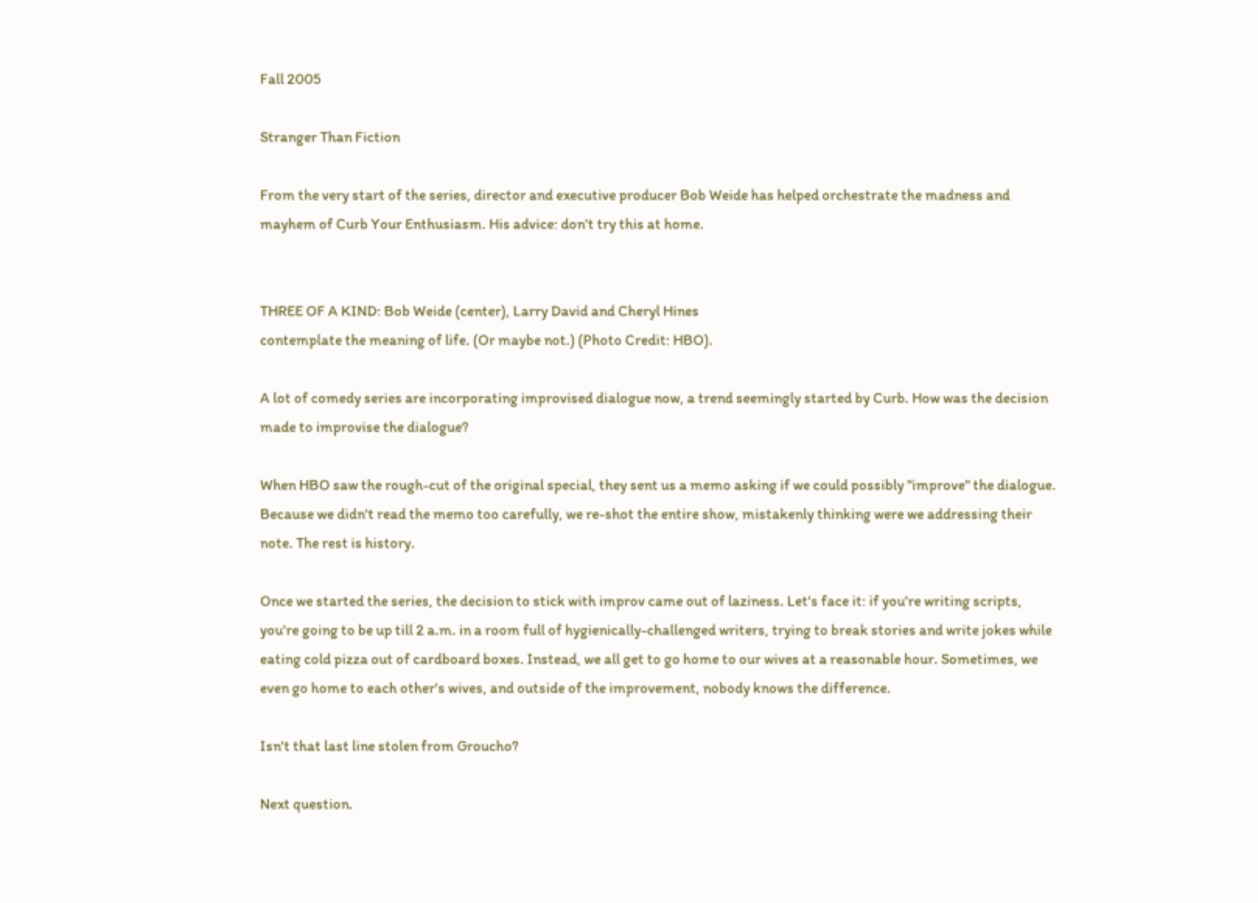Fall 2005

Stranger Than Fiction

From the very start of the series, director and executive producer Bob Weide has helped orchestrate the madness and mayhem of Curb Your Enthusiasm. His advice: don't try this at home.


THREE OF A KIND: Bob Weide (center), Larry David and Cheryl Hines
contemplate the meaning of life. (Or maybe not.) (Photo Credit: HBO).

A lot of comedy series are incorporating improvised dialogue now, a trend seemingly started by Curb. How was the decision made to improvise the dialogue?

When HBO saw the rough-cut of the original special, they sent us a memo asking if we could possibly "improve" the dialogue. Because we didn't read the memo too carefully, we re-shot the entire show, mistakenly thinking were we addressing their note. The rest is history.

Once we started the series, the decision to stick with improv came out of laziness. Let's face it: if you're writing scripts, you're going to be up till 2 a.m. in a room full of hygienically-challenged writers, trying to break stories and write jokes while eating cold pizza out of cardboard boxes. Instead, we all get to go home to our wives at a reasonable hour. Sometimes, we even go home to each other's wives, and outside of the improvement, nobody knows the difference.

Isn't that last line stolen from Groucho?

Next question.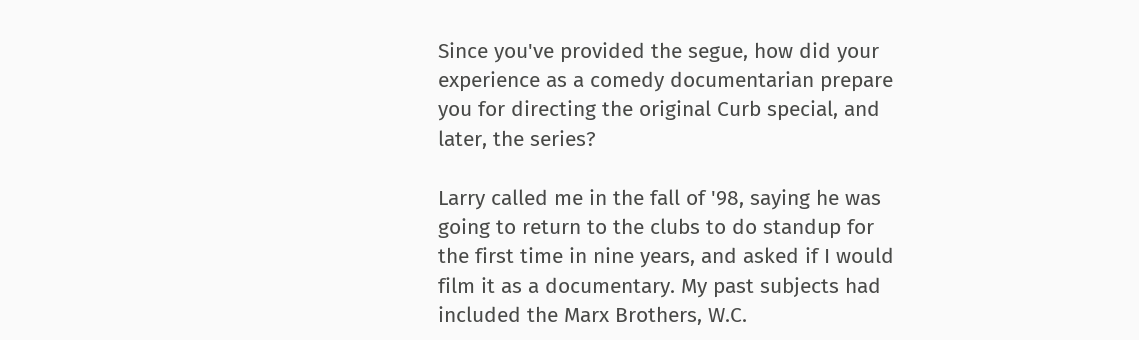Since you've provided the segue, how did your experience as a comedy documentarian prepare you for directing the original Curb special, and later, the series?

Larry called me in the fall of '98, saying he was going to return to the clubs to do standup for the first time in nine years, and asked if I would film it as a documentary. My past subjects had included the Marx Brothers, W.C.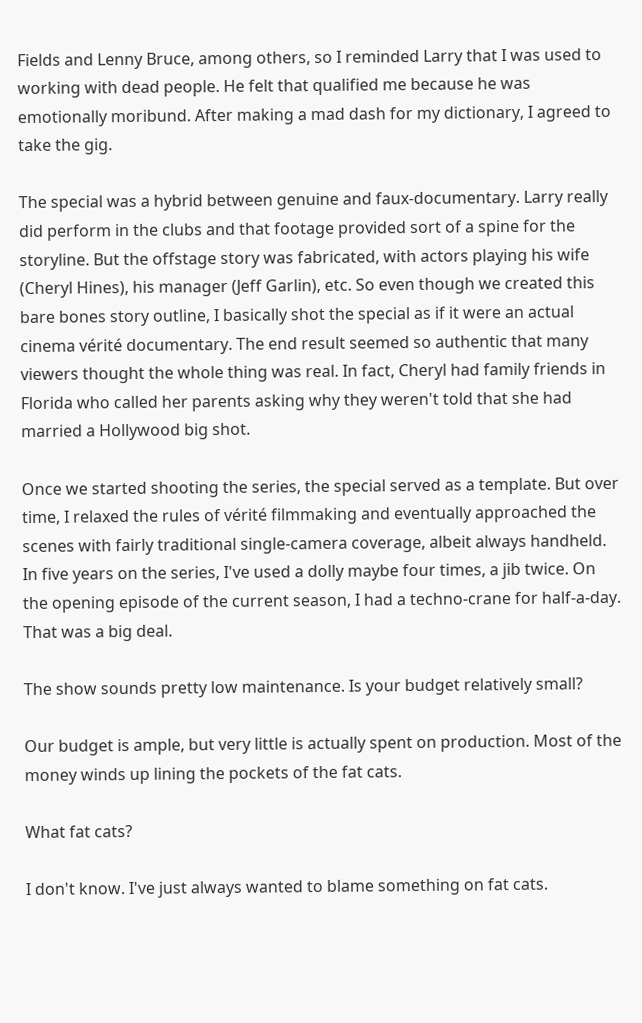Fields and Lenny Bruce, among others, so I reminded Larry that I was used to working with dead people. He felt that qualified me because he was emotionally moribund. After making a mad dash for my dictionary, I agreed to take the gig.

The special was a hybrid between genuine and faux-documentary. Larry really did perform in the clubs and that footage provided sort of a spine for the storyline. But the offstage story was fabricated, with actors playing his wife (Cheryl Hines), his manager (Jeff Garlin), etc. So even though we created this bare bones story outline, I basically shot the special as if it were an actual cinema vérité documentary. The end result seemed so authentic that many viewers thought the whole thing was real. In fact, Cheryl had family friends in Florida who called her parents asking why they weren't told that she had married a Hollywood big shot.

Once we started shooting the series, the special served as a template. But over time, I relaxed the rules of vérité filmmaking and eventually approached the scenes with fairly traditional single-camera coverage, albeit always handheld. In five years on the series, I've used a dolly maybe four times, a jib twice. On the opening episode of the current season, I had a techno-crane for half-a-day. That was a big deal.

The show sounds pretty low maintenance. Is your budget relatively small?

Our budget is ample, but very little is actually spent on production. Most of the money winds up lining the pockets of the fat cats.

What fat cats?

I don't know. I've just always wanted to blame something on fat cats.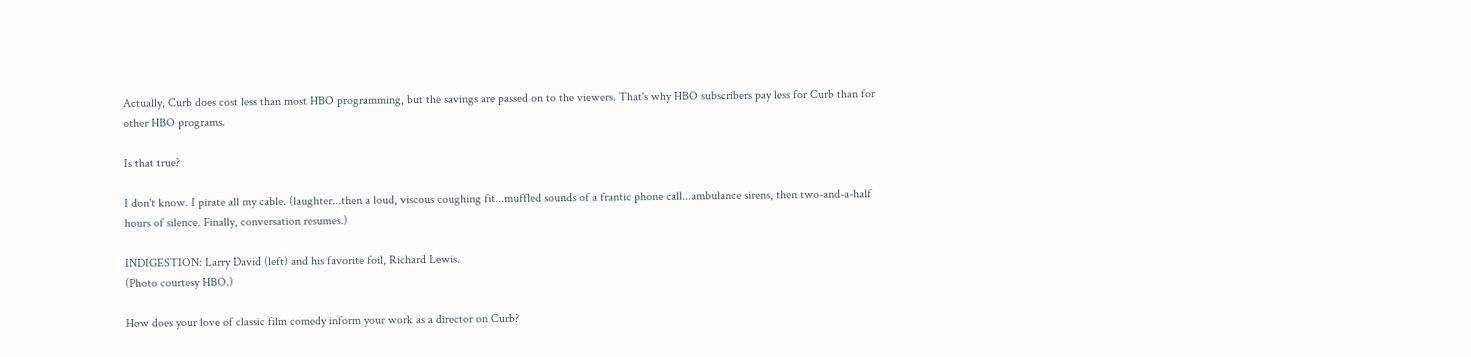Actually, Curb does cost less than most HBO programming, but the savings are passed on to the viewers. That's why HBO subscribers pay less for Curb than for other HBO programs.

Is that true?

I don't know. I pirate all my cable. (laughter...then a loud, viscous coughing fit...muffled sounds of a frantic phone call...ambulance sirens, then two-and-a-half hours of silence. Finally, conversation resumes.)

INDIGESTION: Larry David (left) and his favorite foil, Richard Lewis.
(Photo courtesy HBO.)

How does your love of classic film comedy inform your work as a director on Curb?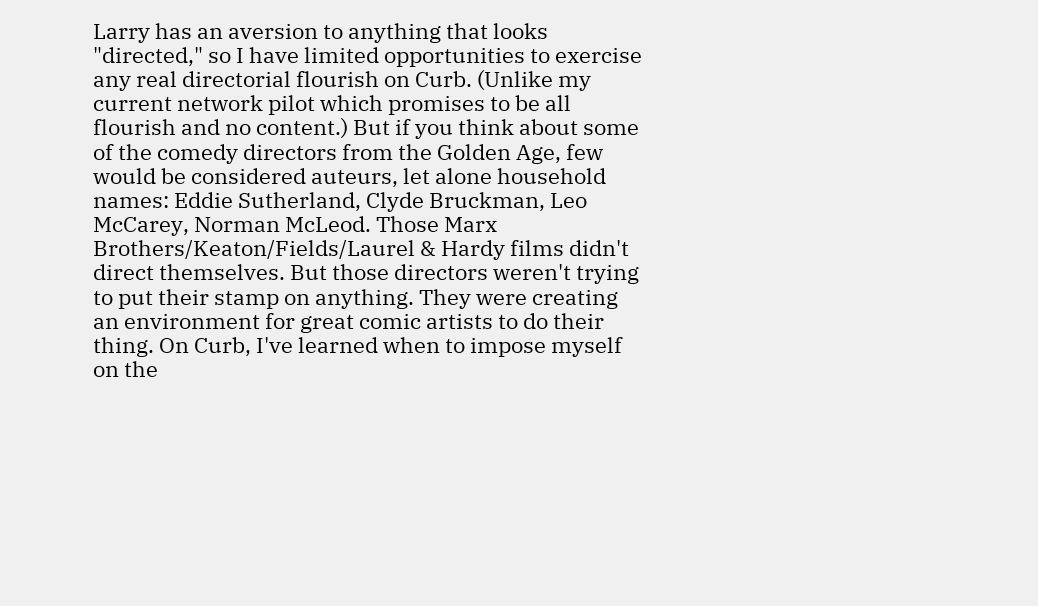Larry has an aversion to anything that looks "directed," so I have limited opportunities to exercise any real directorial flourish on Curb. (Unlike my current network pilot which promises to be all flourish and no content.) But if you think about some of the comedy directors from the Golden Age, few would be considered auteurs, let alone household names: Eddie Sutherland, Clyde Bruckman, Leo McCarey, Norman McLeod. Those Marx Brothers/Keaton/Fields/Laurel & Hardy films didn't direct themselves. But those directors weren't trying to put their stamp on anything. They were creating an environment for great comic artists to do their thing. On Curb, I've learned when to impose myself on the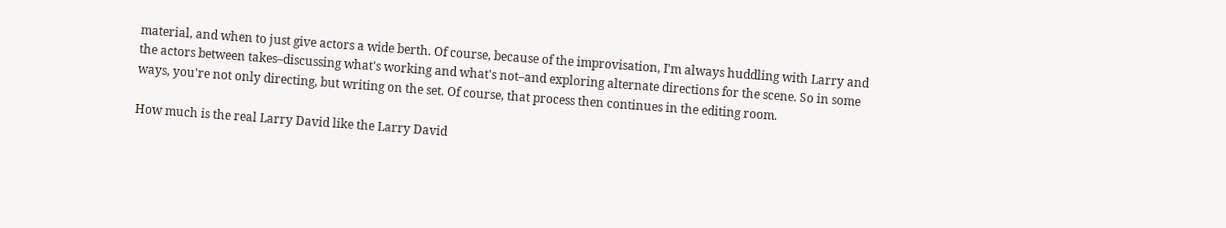material, and when to just give actors a wide berth. Of course, because of the improvisation, I'm always huddling with Larry and the actors between takes–discussing what's working and what's not–and exploring alternate directions for the scene. So in some ways, you're not only directing, but writing on the set. Of course, that process then continues in the editing room.

How much is the real Larry David like the Larry David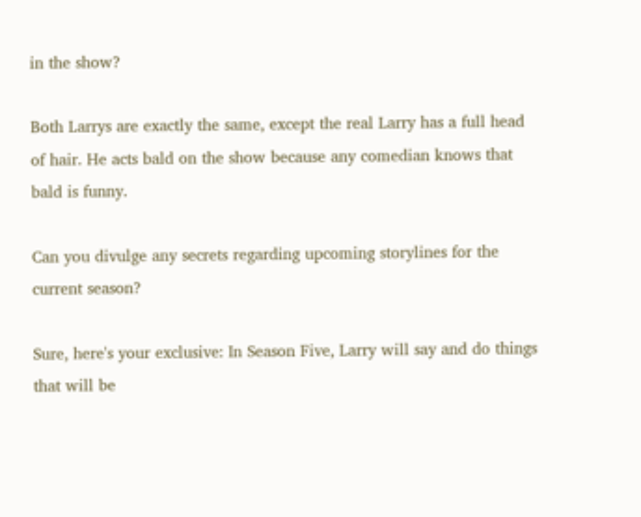in the show?

Both Larrys are exactly the same, except the real Larry has a full head of hair. He acts bald on the show because any comedian knows that bald is funny.

Can you divulge any secrets regarding upcoming storylines for the current season?

Sure, here's your exclusive: In Season Five, Larry will say and do things that will be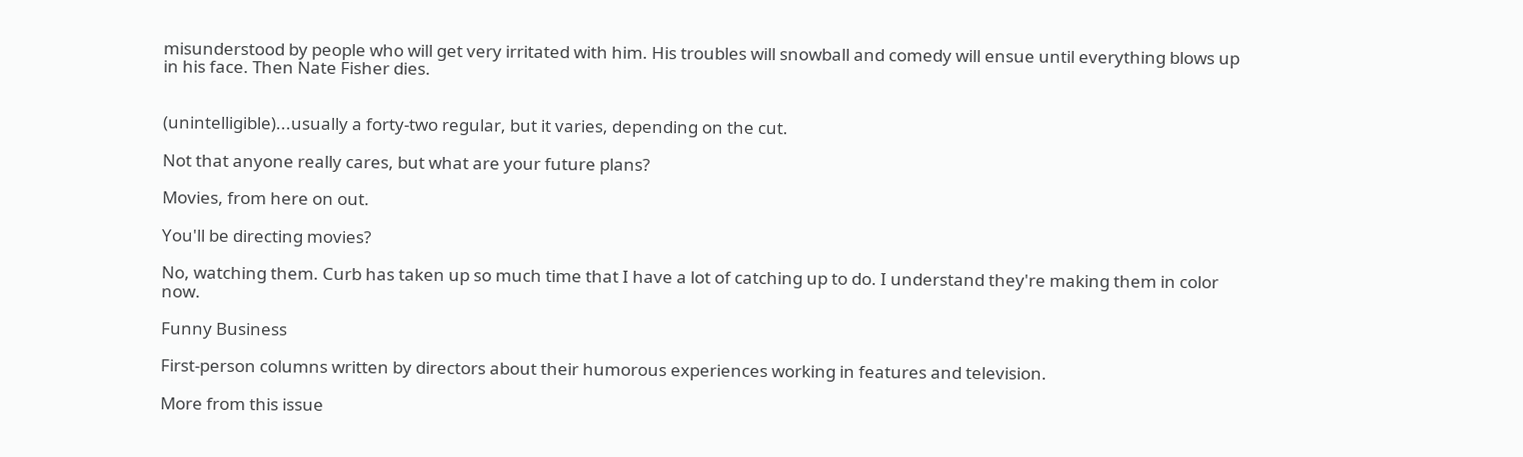misunderstood by people who will get very irritated with him. His troubles will snowball and comedy will ensue until everything blows up in his face. Then Nate Fisher dies.


(unintelligible)...usually a forty-two regular, but it varies, depending on the cut.

Not that anyone really cares, but what are your future plans?

Movies, from here on out.

You'll be directing movies?

No, watching them. Curb has taken up so much time that I have a lot of catching up to do. I understand they're making them in color now.

Funny Business

First-person columns written by directors about their humorous experiences working in features and television.

More from this issue